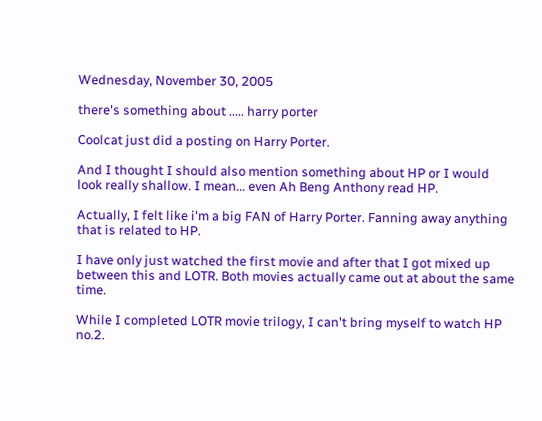Wednesday, November 30, 2005

there's something about ..... harry porter

Coolcat just did a posting on Harry Porter.

And I thought I should also mention something about HP or I would look really shallow. I mean... even Ah Beng Anthony read HP.

Actually, I felt like i'm a big FAN of Harry Porter. Fanning away anything that is related to HP.

I have only just watched the first movie and after that I got mixed up between this and LOTR. Both movies actually came out at about the same time.

While I completed LOTR movie trilogy, I can't bring myself to watch HP no.2.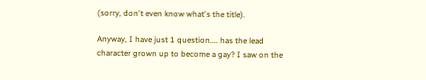(sorry, don't even know what's the title).

Anyway, I have just 1 question.... has the lead character grown up to become a gay? I saw on the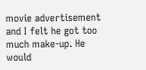movie advertisement and I felt he got too much make-up. He would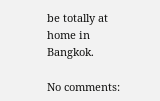be totally at home in Bangkok.

No comments: